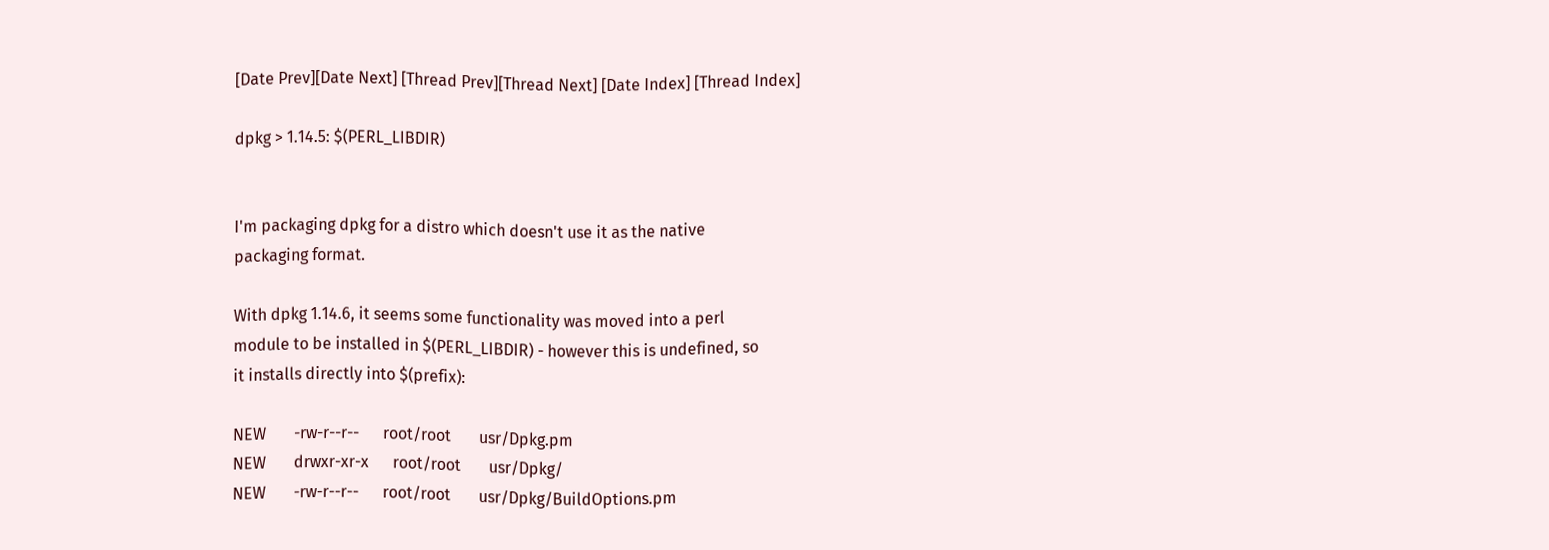[Date Prev][Date Next] [Thread Prev][Thread Next] [Date Index] [Thread Index]

dpkg > 1.14.5: $(PERL_LIBDIR)


I'm packaging dpkg for a distro which doesn't use it as the native
packaging format.

With dpkg 1.14.6, it seems some functionality was moved into a perl
module to be installed in $(PERL_LIBDIR) - however this is undefined, so
it installs directly into $(prefix):

NEW       -rw-r--r--      root/root       usr/Dpkg.pm
NEW       drwxr-xr-x      root/root       usr/Dpkg/
NEW       -rw-r--r--      root/root       usr/Dpkg/BuildOptions.pm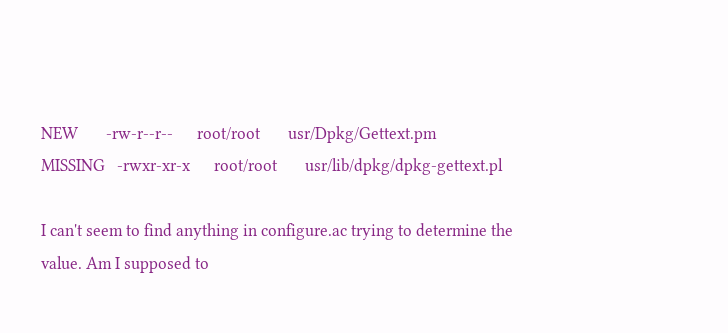NEW       -rw-r--r--      root/root       usr/Dpkg/Gettext.pm
MISSING   -rwxr-xr-x      root/root       usr/lib/dpkg/dpkg-gettext.pl

I can't seem to find anything in configure.ac trying to determine the
value. Am I supposed to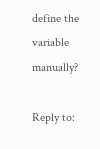define the variable manually?

Reply to: